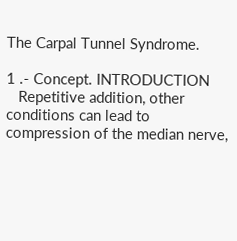The Carpal Tunnel Syndrome.

1 .- Concept. INTRODUCTION
   Repetitive addition, other conditions can lead to compression of the median nerve,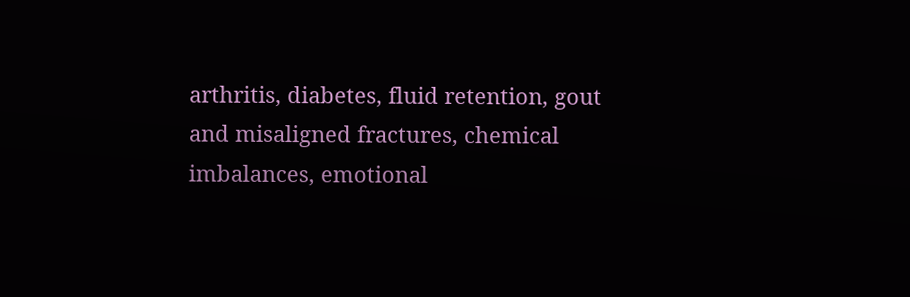arthritis, diabetes, fluid retention, gout and misaligned fractures, chemical imbalances, emotional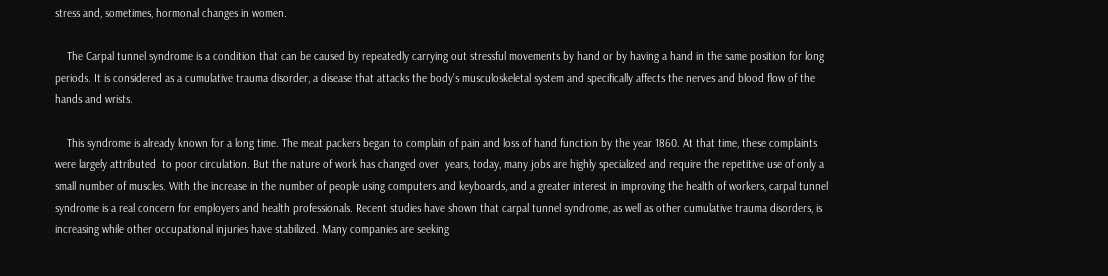stress and, sometimes, hormonal changes in women.

    The Carpal tunnel syndrome is a condition that can be caused by repeatedly carrying out stressful movements by hand or by having a hand in the same position for long periods. It is considered as a cumulative trauma disorder, a disease that attacks the body’s musculoskeletal system and specifically affects the nerves and blood flow of the hands and wrists.

    This syndrome is already known for a long time. The meat packers began to complain of pain and loss of hand function by the year 1860. At that time, these complaints were largely attributed  to poor circulation. But the nature of work has changed over  years, today, many jobs are highly specialized and require the repetitive use of only a small number of muscles. With the increase in the number of people using computers and keyboards, and a greater interest in improving the health of workers, carpal tunnel syndrome is a real concern for employers and health professionals. Recent studies have shown that carpal tunnel syndrome, as well as other cumulative trauma disorders, is increasing while other occupational injuries have stabilized. Many companies are seeking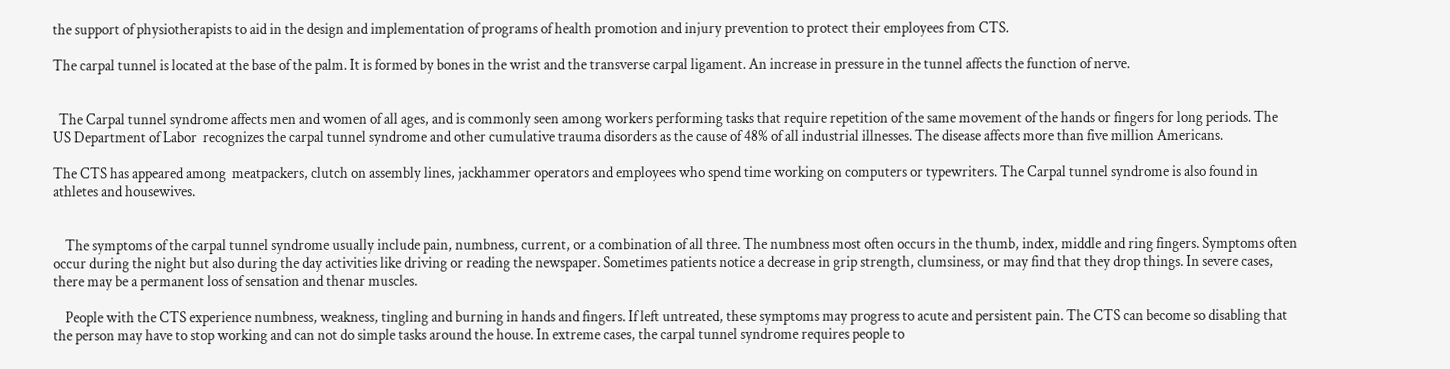the support of physiotherapists to aid in the design and implementation of programs of health promotion and injury prevention to protect their employees from CTS.

The carpal tunnel is located at the base of the palm. It is formed by bones in the wrist and the transverse carpal ligament. An increase in pressure in the tunnel affects the function of nerve.


  The Carpal tunnel syndrome affects men and women of all ages, and is commonly seen among workers performing tasks that require repetition of the same movement of the hands or fingers for long periods. The US Department of Labor  recognizes the carpal tunnel syndrome and other cumulative trauma disorders as the cause of 48% of all industrial illnesses. The disease affects more than five million Americans.

The CTS has appeared among  meatpackers, clutch on assembly lines, jackhammer operators and employees who spend time working on computers or typewriters. The Carpal tunnel syndrome is also found in athletes and housewives.


    The symptoms of the carpal tunnel syndrome usually include pain, numbness, current, or a combination of all three. The numbness most often occurs in the thumb, index, middle and ring fingers. Symptoms often occur during the night but also during the day activities like driving or reading the newspaper. Sometimes patients notice a decrease in grip strength, clumsiness, or may find that they drop things. In severe cases, there may be a permanent loss of sensation and thenar muscles.

    People with the CTS experience numbness, weakness, tingling and burning in hands and fingers. If left untreated, these symptoms may progress to acute and persistent pain. The CTS can become so disabling that the person may have to stop working and can not do simple tasks around the house. In extreme cases, the carpal tunnel syndrome requires people to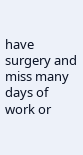have surgery and miss many days of work or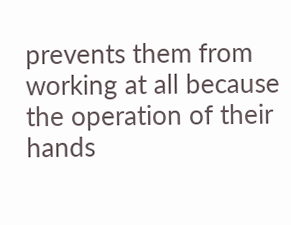prevents them from working at all because the operation of their hands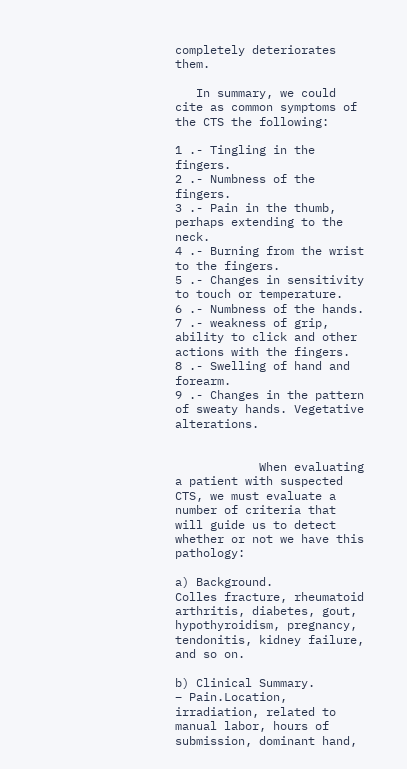completely deteriorates them.

   In summary, we could cite as common symptoms of the CTS the following:

1 .- Tingling in the fingers.
2 .- Numbness of the fingers.
3 .- Pain in the thumb, perhaps extending to the neck.
4 .- Burning from the wrist to the fingers.
5 .- Changes in sensitivity to touch or temperature.
6 .- Numbness of the hands.
7 .- weakness of grip, ability to click and other actions with the fingers.
8 .- Swelling of hand and forearm.
9 .- Changes in the pattern of sweaty hands. Vegetative alterations.


            When evaluating a patient with suspected CTS, we must evaluate a number of criteria that will guide us to detect whether or not we have this pathology:

a) Background.
Colles fracture, rheumatoid arthritis, diabetes, gout, hypothyroidism, pregnancy, tendonitis, kidney failure, and so on.

b) Clinical Summary.
– Pain.Location, irradiation, related to manual labor, hours of submission, dominant hand,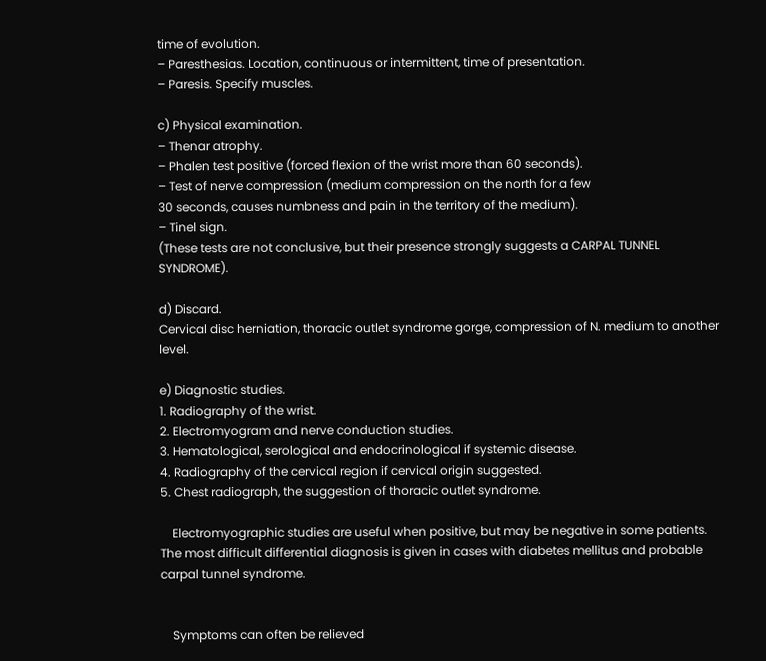time of evolution.
– Paresthesias. Location, continuous or intermittent, time of presentation.
– Paresis. Specify muscles.

c) Physical examination.
– Thenar atrophy.
– Phalen test positive (forced flexion of the wrist more than 60 seconds).
– Test of nerve compression (medium compression on the north for a few
30 seconds, causes numbness and pain in the territory of the medium).
– Tinel sign.
(These tests are not conclusive, but their presence strongly suggests a CARPAL TUNNEL SYNDROME).

d) Discard.
Cervical disc herniation, thoracic outlet syndrome gorge, compression of N. medium to another level.

e) Diagnostic studies.
1. Radiography of the wrist.
2. Electromyogram and nerve conduction studies.
3. Hematological, serological and endocrinological if systemic disease.
4. Radiography of the cervical region if cervical origin suggested.
5. Chest radiograph, the suggestion of thoracic outlet syndrome.

    Electromyographic studies are useful when positive, but may be negative in some patients. The most difficult differential diagnosis is given in cases with diabetes mellitus and probable carpal tunnel syndrome.


    Symptoms can often be relieved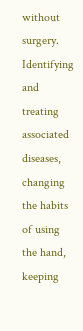without surgery. Identifying and treating associated diseases, changing the habits of using the hand, keeping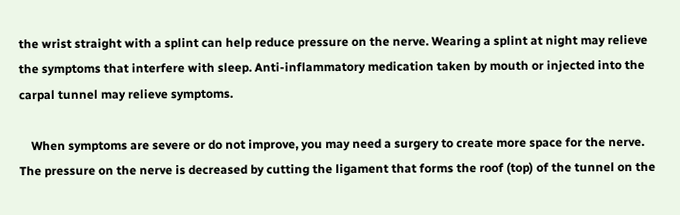the wrist straight with a splint can help reduce pressure on the nerve. Wearing a splint at night may relieve the symptoms that interfere with sleep. Anti-inflammatory medication taken by mouth or injected into the carpal tunnel may relieve symptoms.

    When symptoms are severe or do not improve, you may need a surgery to create more space for the nerve. The pressure on the nerve is decreased by cutting the ligament that forms the roof (top) of the tunnel on the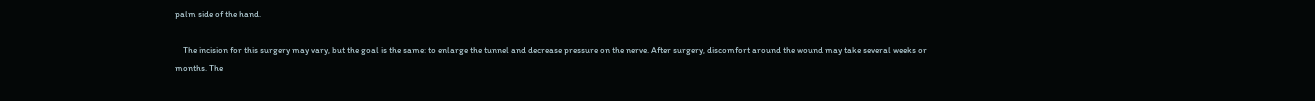palm side of the hand.

    The incision for this surgery may vary, but the goal is the same: to enlarge the tunnel and decrease pressure on the nerve. After surgery, discomfort around the wound may take several weeks or months. The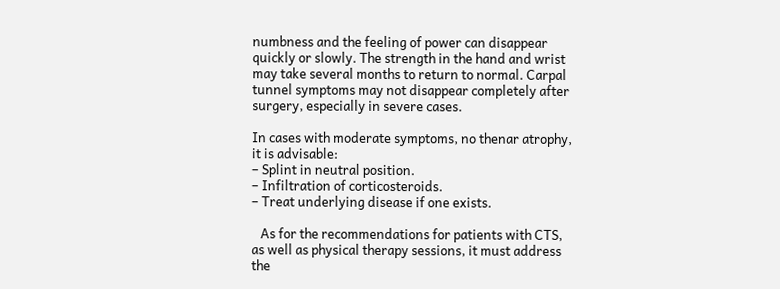numbness and the feeling of power can disappear quickly or slowly. The strength in the hand and wrist may take several months to return to normal. Carpal tunnel symptoms may not disappear completely after surgery, especially in severe cases.

In cases with moderate symptoms, no thenar atrophy, it is advisable:
– Splint in neutral position.
– Infiltration of corticosteroids.
– Treat underlying disease if one exists.

   As for the recommendations for patients with CTS, as well as physical therapy sessions, it must address the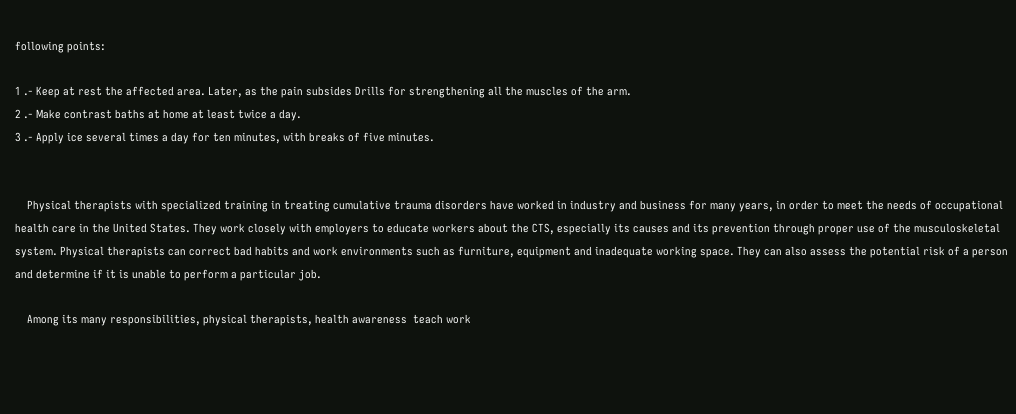following points:

1 .- Keep at rest the affected area. Later, as the pain subsides Drills for strengthening all the muscles of the arm.
2 .- Make contrast baths at home at least twice a day.
3 .- Apply ice several times a day for ten minutes, with breaks of five minutes.


    Physical therapists with specialized training in treating cumulative trauma disorders have worked in industry and business for many years, in order to meet the needs of occupational health care in the United States. They work closely with employers to educate workers about the CTS, especially its causes and its prevention through proper use of the musculoskeletal system. Physical therapists can correct bad habits and work environments such as furniture, equipment and inadequate working space. They can also assess the potential risk of a person and determine if it is unable to perform a particular job.

    Among its many responsibilities, physical therapists, health awareness  teach work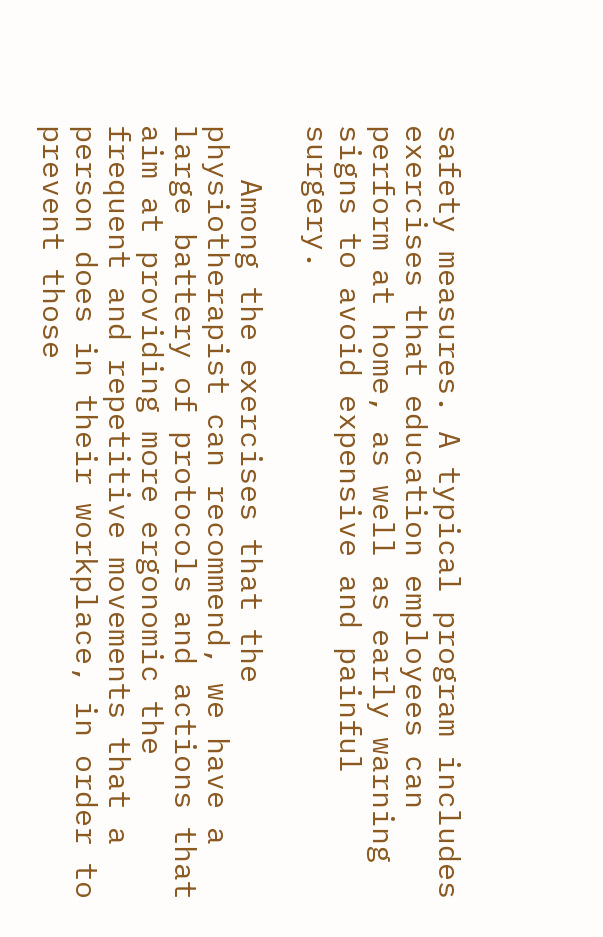safety measures. A typical program includes exercises that education employees can perform at home, as well as early warning signs to avoid expensive and painful surgery.

   Among the exercises that the physiotherapist can recommend, we have a large battery of protocols and actions that aim at providing more ergonomic the frequent and repetitive movements that a person does in their workplace, in order to prevent those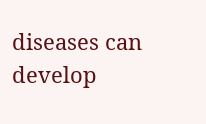diseases can develop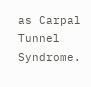as Carpal Tunnel Syndrome.